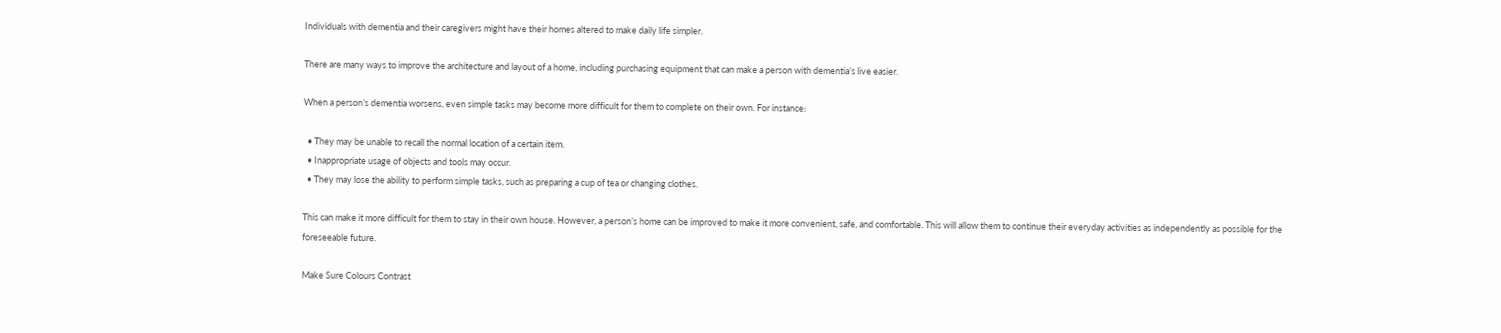Individuals with dementia and their caregivers might have their homes altered to make daily life simpler.

There are many ways to improve the architecture and layout of a home, including purchasing equipment that can make a person with dementia’s live easier.

When a person’s dementia worsens, even simple tasks may become more difficult for them to complete on their own. For instance:

  • They may be unable to recall the normal location of a certain item.
  • Inappropriate usage of objects and tools may occur.
  • They may lose the ability to perform simple tasks, such as preparing a cup of tea or changing clothes.

This can make it more difficult for them to stay in their own house. However, a person’s home can be improved to make it more convenient, safe, and comfortable. This will allow them to continue their everyday activities as independently as possible for the foreseeable future.

Make Sure Colours Contrast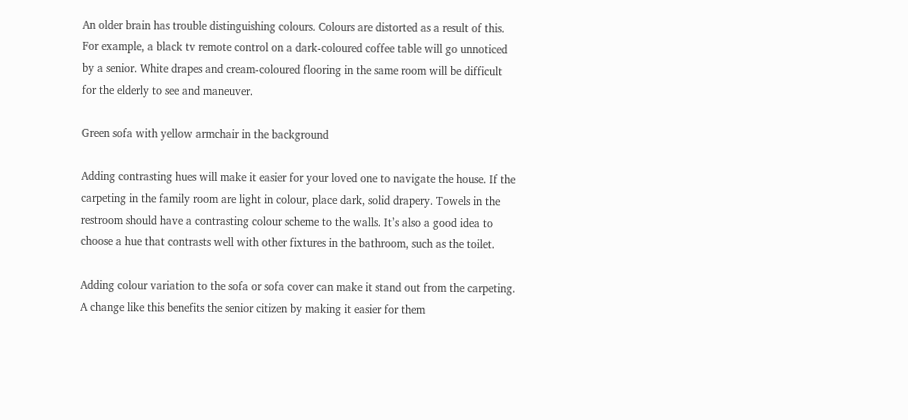An older brain has trouble distinguishing colours. Colours are distorted as a result of this. For example, a black tv remote control on a dark-coloured coffee table will go unnoticed by a senior. White drapes and cream-coloured flooring in the same room will be difficult for the elderly to see and maneuver.

Green sofa with yellow armchair in the background

Adding contrasting hues will make it easier for your loved one to navigate the house. If the carpeting in the family room are light in colour, place dark, solid drapery. Towels in the restroom should have a contrasting colour scheme to the walls. It’s also a good idea to choose a hue that contrasts well with other fixtures in the bathroom, such as the toilet.

Adding colour variation to the sofa or sofa cover can make it stand out from the carpeting. A change like this benefits the senior citizen by making it easier for them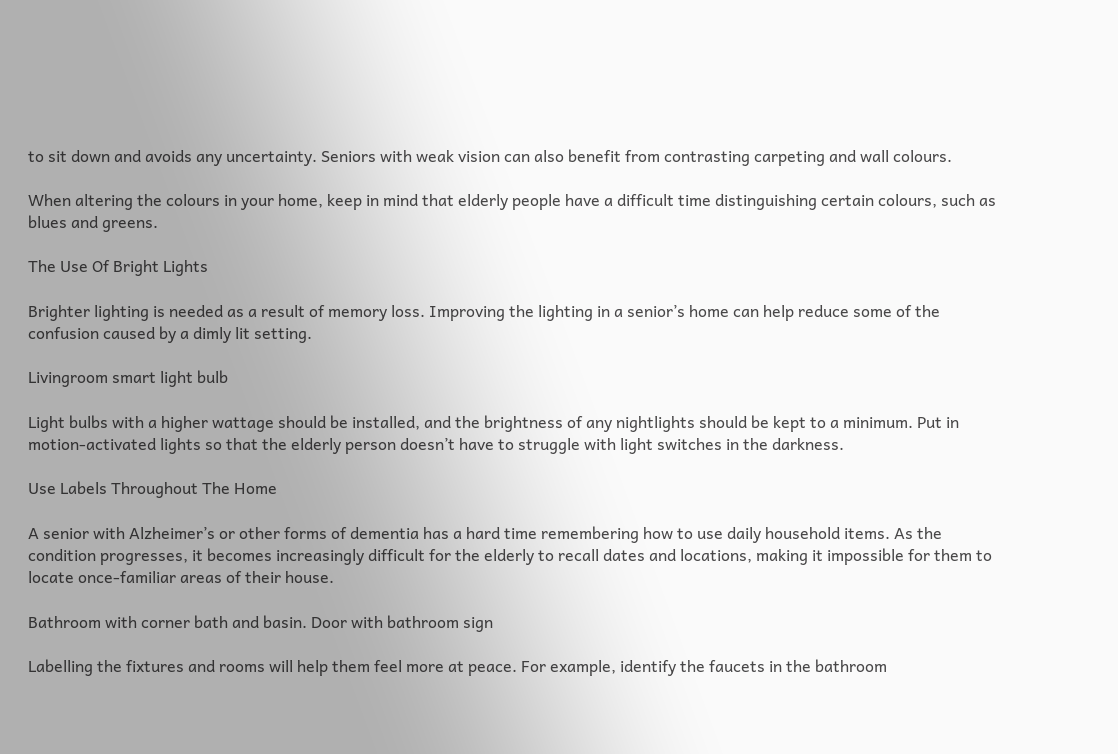to sit down and avoids any uncertainty. Seniors with weak vision can also benefit from contrasting carpeting and wall colours.

When altering the colours in your home, keep in mind that elderly people have a difficult time distinguishing certain colours, such as blues and greens.

The Use Of Bright Lights

Brighter lighting is needed as a result of memory loss. Improving the lighting in a senior’s home can help reduce some of the confusion caused by a dimly lit setting.

Livingroom smart light bulb

Light bulbs with a higher wattage should be installed, and the brightness of any nightlights should be kept to a minimum. Put in motion-activated lights so that the elderly person doesn’t have to struggle with light switches in the darkness.

Use Labels Throughout The Home

A senior with Alzheimer’s or other forms of dementia has a hard time remembering how to use daily household items. As the condition progresses, it becomes increasingly difficult for the elderly to recall dates and locations, making it impossible for them to locate once-familiar areas of their house.

Bathroom with corner bath and basin. Door with bathroom sign

Labelling the fixtures and rooms will help them feel more at peace. For example, identify the faucets in the bathroom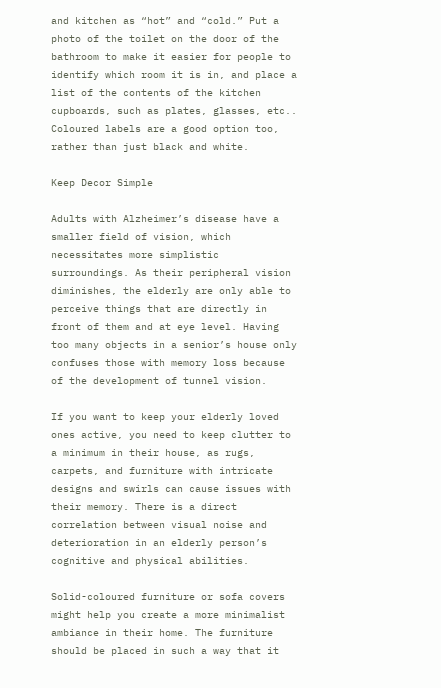and kitchen as “hot” and “cold.” Put a photo of the toilet on the door of the bathroom to make it easier for people to identify which room it is in, and place a list of the contents of the kitchen cupboards, such as plates, glasses, etc.. Coloured labels are a good option too, rather than just black and white.

Keep Decor Simple

Adults with Alzheimer’s disease have a smaller field of vision, which necessitates more simplistic surroundings. As their peripheral vision diminishes, the elderly are only able to perceive things that are directly in front of them and at eye level. Having too many objects in a senior’s house only confuses those with memory loss because of the development of tunnel vision.

If you want to keep your elderly loved ones active, you need to keep clutter to a minimum in their house, as rugs, carpets, and furniture with intricate designs and swirls can cause issues with their memory. There is a direct correlation between visual noise and deterioration in an elderly person’s cognitive and physical abilities.

Solid-coloured furniture or sofa covers might help you create a more minimalist ambiance in their home. The furniture should be placed in such a way that it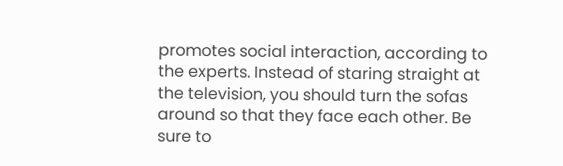promotes social interaction, according to the experts. Instead of staring straight at the television, you should turn the sofas around so that they face each other. Be sure to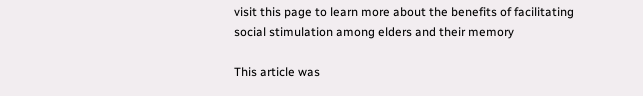visit this page to learn more about the benefits of facilitating social stimulation among elders and their memory

This article was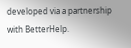developed via a partnership with BetterHelp.